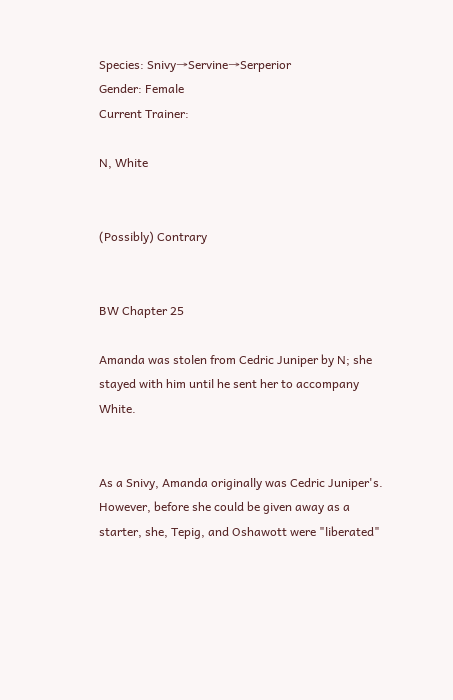Species: Snivy→Servine→Serperior
Gender: Female
Current Trainer:

N, White


(Possibly) Contrary


BW Chapter 25

Amanda was stolen from Cedric Juniper by N; she stayed with him until he sent her to accompany White.


As a Snivy, Amanda originally was Cedric Juniper's. However, before she could be given away as a starter, she, Tepig, and Oshawott were "liberated"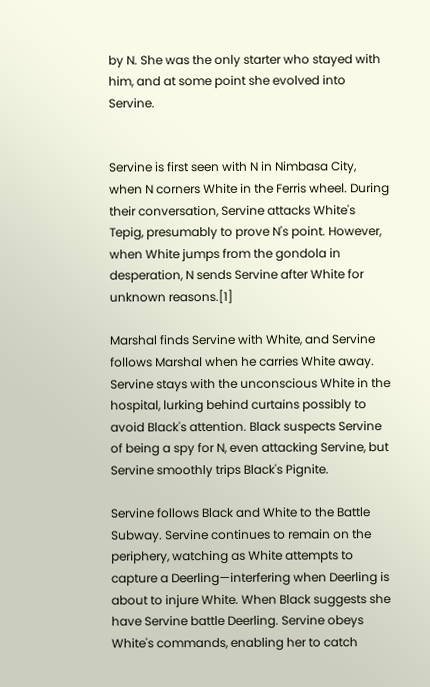by N. She was the only starter who stayed with him, and at some point she evolved into Servine.


Servine is first seen with N in Nimbasa City, when N corners White in the Ferris wheel. During their conversation, Servine attacks White's Tepig, presumably to prove N's point. However, when White jumps from the gondola in desperation, N sends Servine after White for unknown reasons.[1]

Marshal finds Servine with White, and Servine follows Marshal when he carries White away. Servine stays with the unconscious White in the hospital, lurking behind curtains possibly to avoid Black's attention. Black suspects Servine of being a spy for N, even attacking Servine, but Servine smoothly trips Black's Pignite.

Servine follows Black and White to the Battle Subway. Servine continues to remain on the periphery, watching as White attempts to capture a Deerling—interfering when Deerling is about to injure White. When Black suggests she have Servine battle Deerling. Servine obeys White's commands, enabling her to catch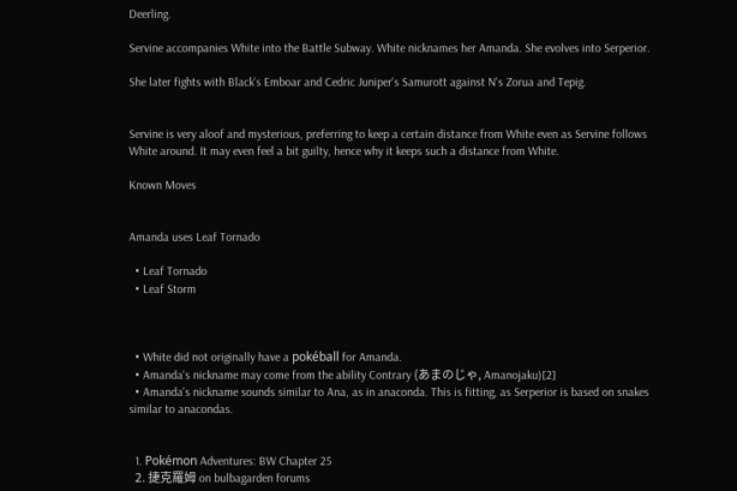Deerling.

Servine accompanies White into the Battle Subway. White nicknames her Amanda. She evolves into Serperior.

She later fights with Black's Emboar and Cedric Juniper's Samurott against N's Zorua and Tepig.


Servine is very aloof and mysterious, preferring to keep a certain distance from White even as Servine follows White around. It may even feel a bit guilty, hence why it keeps such a distance from White.

Known Moves


Amanda uses Leaf Tornado

  • Leaf Tornado
  • Leaf Storm



  • White did not originally have a pokéball for Amanda.
  • Amanda's nickname may come from the ability Contrary (あまのじゃ, Amanojaku)[2]
  • Amanda's nickname sounds similar to Ana, as in anaconda. This is fitting, as Serperior is based on snakes similar to anacondas.


  1. Pokémon Adventures: BW Chapter 25
  2. 捷克羅姆 on bulbagarden forums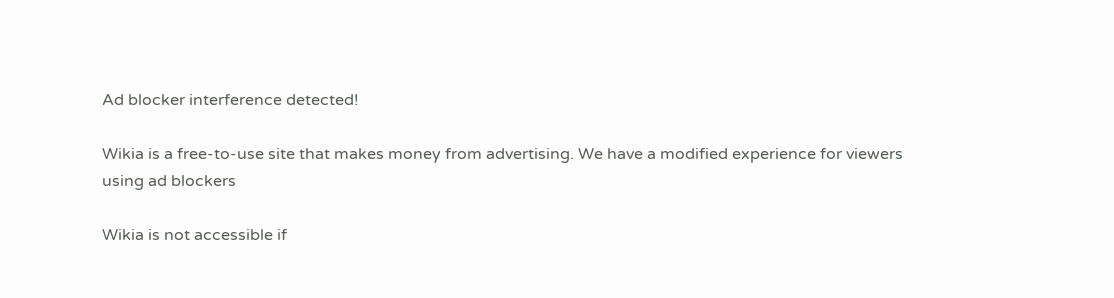Ad blocker interference detected!

Wikia is a free-to-use site that makes money from advertising. We have a modified experience for viewers using ad blockers

Wikia is not accessible if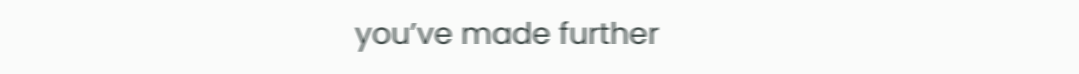you’ve made further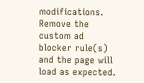modifications. Remove the custom ad blocker rule(s) and the page will load as expected.